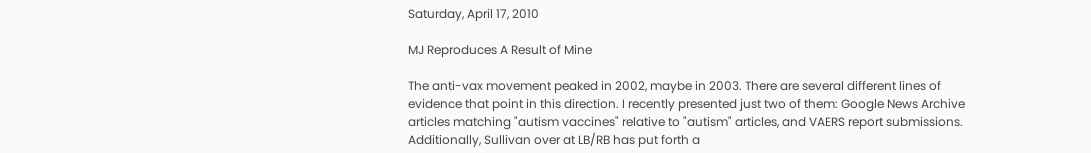Saturday, April 17, 2010

MJ Reproduces A Result of Mine

The anti-vax movement peaked in 2002, maybe in 2003. There are several different lines of evidence that point in this direction. I recently presented just two of them: Google News Archive articles matching "autism vaccines" relative to "autism" articles, and VAERS report submissions. Additionally, Sullivan over at LB/RB has put forth a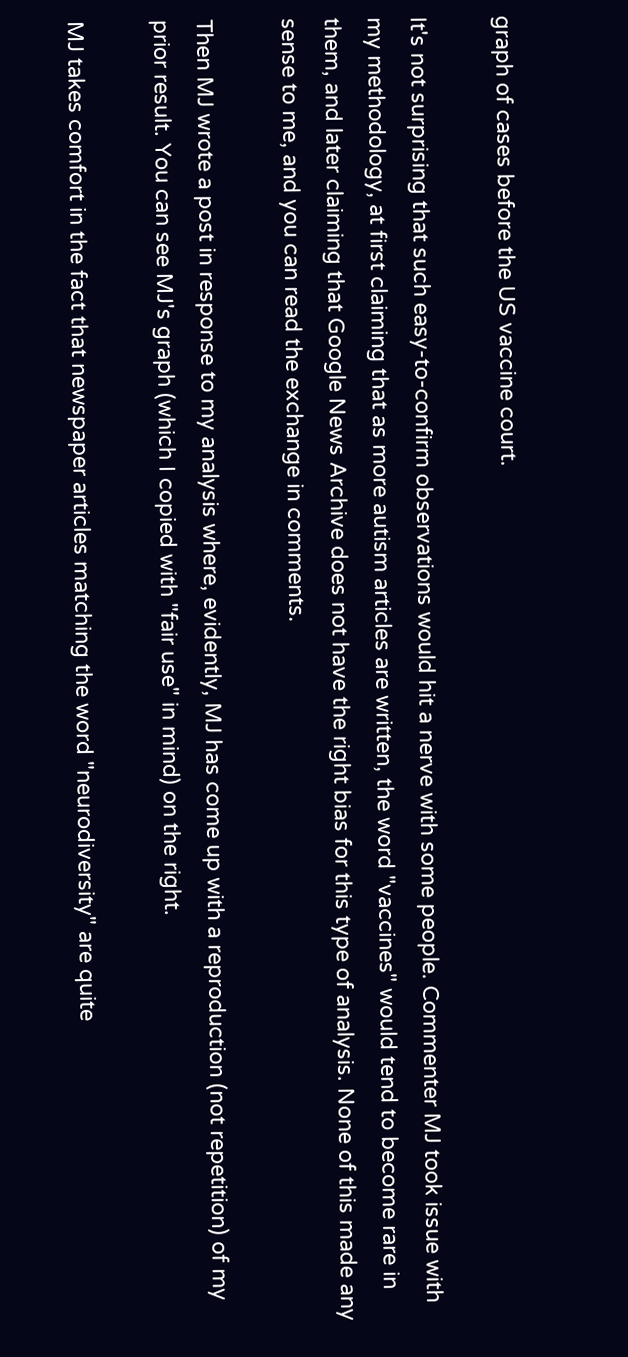graph of cases before the US vaccine court.

It's not surprising that such easy-to-confirm observations would hit a nerve with some people. Commenter MJ took issue with my methodology, at first claiming that as more autism articles are written, the word "vaccines" would tend to become rare in them, and later claiming that Google News Archive does not have the right bias for this type of analysis. None of this made any sense to me, and you can read the exchange in comments.

Then MJ wrote a post in response to my analysis where, evidently, MJ has come up with a reproduction (not repetition) of my prior result. You can see MJ's graph (which I copied with "fair use" in mind) on the right.

MJ takes comfort in the fact that newspaper articles matching the word "neurodiversity" are quite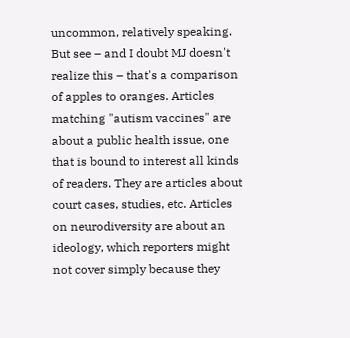uncommon, relatively speaking. But see – and I doubt MJ doesn't realize this – that's a comparison of apples to oranges. Articles matching "autism vaccines" are about a public health issue, one that is bound to interest all kinds of readers. They are articles about court cases, studies, etc. Articles on neurodiversity are about an ideology, which reporters might not cover simply because they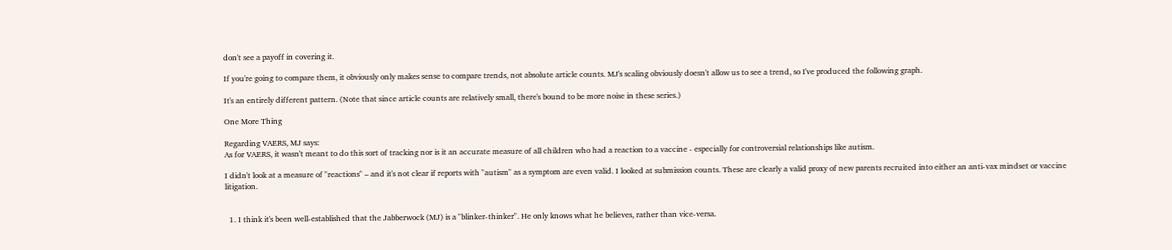don't see a payoff in covering it.

If you're going to compare them, it obviously only makes sense to compare trends, not absolute article counts. MJ's scaling obviously doesn't allow us to see a trend, so I've produced the following graph.

It's an entirely different pattern. (Note that since article counts are relatively small, there's bound to be more noise in these series.)

One More Thing

Regarding VAERS, MJ says:
As for VAERS, it wasn't meant to do this sort of tracking nor is it an accurate measure of all children who had a reaction to a vaccine - especially for controversial relationships like autism.

I didn't look at a measure of "reactions" – and it's not clear if reports with "autism" as a symptom are even valid. I looked at submission counts. These are clearly a valid proxy of new parents recruited into either an anti-vax mindset or vaccine litigation.


  1. I think it's been well-established that the Jabberwock (MJ) is a "blinker-thinker". He only knows what he believes, rather than vice-versa.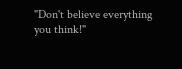"Don't believe everything you think!"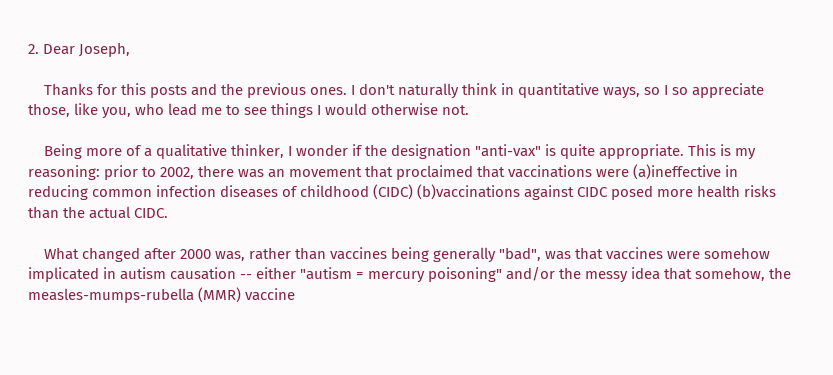2. Dear Joseph,

    Thanks for this posts and the previous ones. I don't naturally think in quantitative ways, so I so appreciate those, like you, who lead me to see things I would otherwise not.

    Being more of a qualitative thinker, I wonder if the designation "anti-vax" is quite appropriate. This is my reasoning: prior to 2002, there was an movement that proclaimed that vaccinations were (a)ineffective in reducing common infection diseases of childhood (CIDC) (b)vaccinations against CIDC posed more health risks than the actual CIDC.

    What changed after 2000 was, rather than vaccines being generally "bad", was that vaccines were somehow implicated in autism causation -- either "autism = mercury poisoning" and/or the messy idea that somehow, the measles-mumps-rubella (MMR) vaccine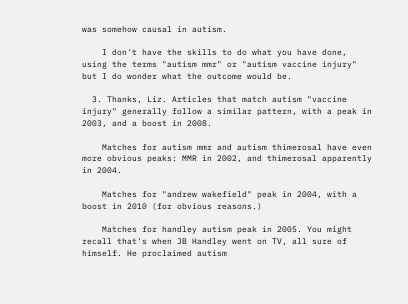was somehow causal in autism.

    I don't have the skills to do what you have done, using the terms "autism mmr" or "autism vaccine injury" but I do wonder what the outcome would be.

  3. Thanks, Liz. Articles that match autism "vaccine injury" generally follow a similar pattern, with a peak in 2003, and a boost in 2008.

    Matches for autism mmr and autism thimerosal have even more obvious peaks: MMR in 2002, and thimerosal apparently in 2004.

    Matches for "andrew wakefield" peak in 2004, with a boost in 2010 (for obvious reasons.)

    Matches for handley autism peak in 2005. You might recall that's when JB Handley went on TV, all sure of himself. He proclaimed autism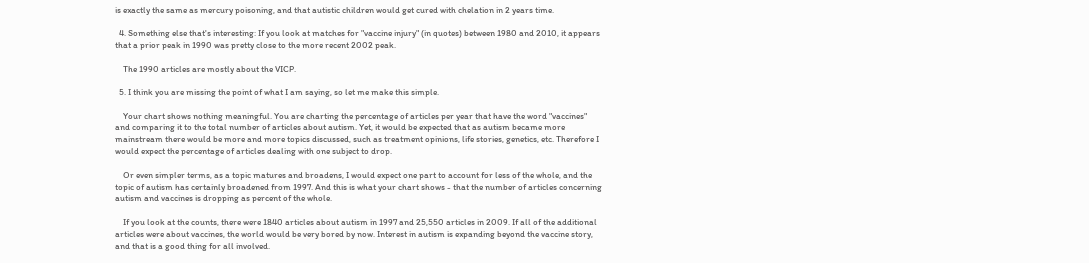is exactly the same as mercury poisoning, and that autistic children would get cured with chelation in 2 years time.

  4. Something else that's interesting: If you look at matches for "vaccine injury" (in quotes) between 1980 and 2010, it appears that a prior peak in 1990 was pretty close to the more recent 2002 peak.

    The 1990 articles are mostly about the VICP.

  5. I think you are missing the point of what I am saying, so let me make this simple.

    Your chart shows nothing meaningful. You are charting the percentage of articles per year that have the word "vaccines" and comparing it to the total number of articles about autism. Yet, it would be expected that as autism became more mainstream there would be more and more topics discussed, such as treatment opinions, life stories, genetics, etc. Therefore I would expect the percentage of articles dealing with one subject to drop.

    Or even simpler terms, as a topic matures and broadens, I would expect one part to account for less of the whole, and the topic of autism has certainly broadened from 1997. And this is what your chart shows - that the number of articles concerning autism and vaccines is dropping as percent of the whole.

    If you look at the counts, there were 1840 articles about autism in 1997 and 25,550 articles in 2009. If all of the additional articles were about vaccines, the world would be very bored by now. Interest in autism is expanding beyond the vaccine story, and that is a good thing for all involved.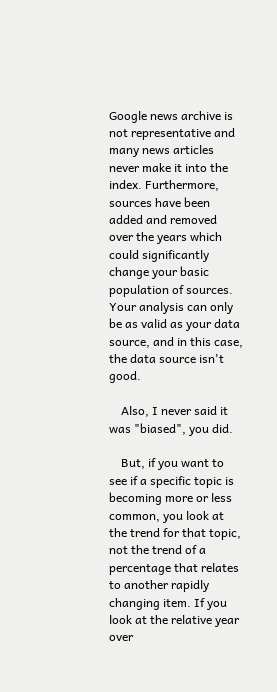Google news archive is not representative and many news articles never make it into the index. Furthermore, sources have been added and removed over the years which could significantly change your basic population of sources. Your analysis can only be as valid as your data source, and in this case, the data source isn't good.

    Also, I never said it was "biased", you did.

    But, if you want to see if a specific topic is becoming more or less common, you look at the trend for that topic, not the trend of a percentage that relates to another rapidly changing item. If you look at the relative year over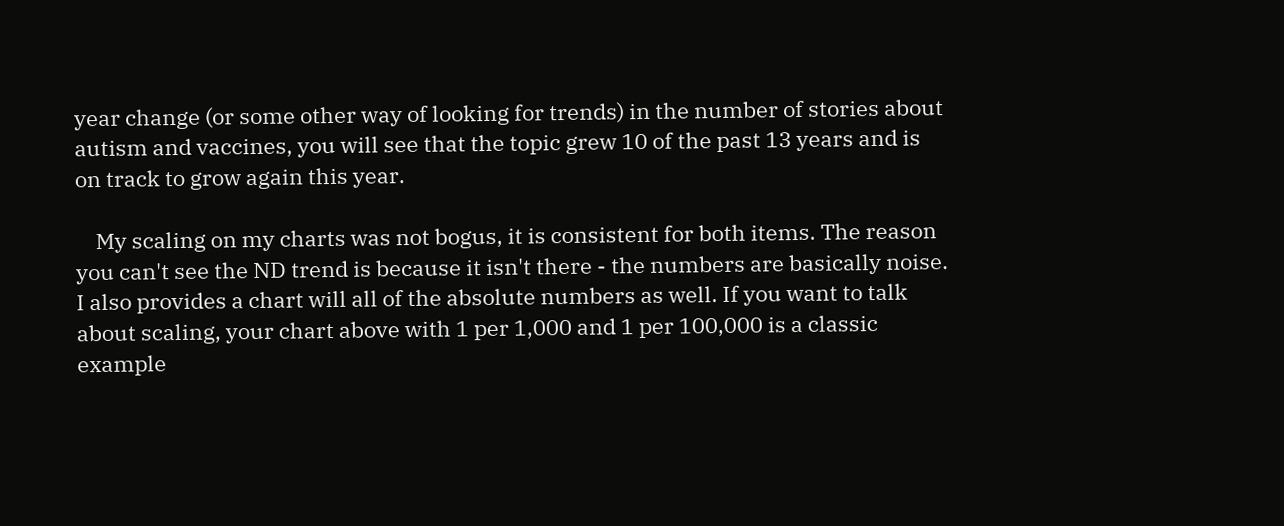year change (or some other way of looking for trends) in the number of stories about autism and vaccines, you will see that the topic grew 10 of the past 13 years and is on track to grow again this year.

    My scaling on my charts was not bogus, it is consistent for both items. The reason you can't see the ND trend is because it isn't there - the numbers are basically noise. I also provides a chart will all of the absolute numbers as well. If you want to talk about scaling, your chart above with 1 per 1,000 and 1 per 100,000 is a classic example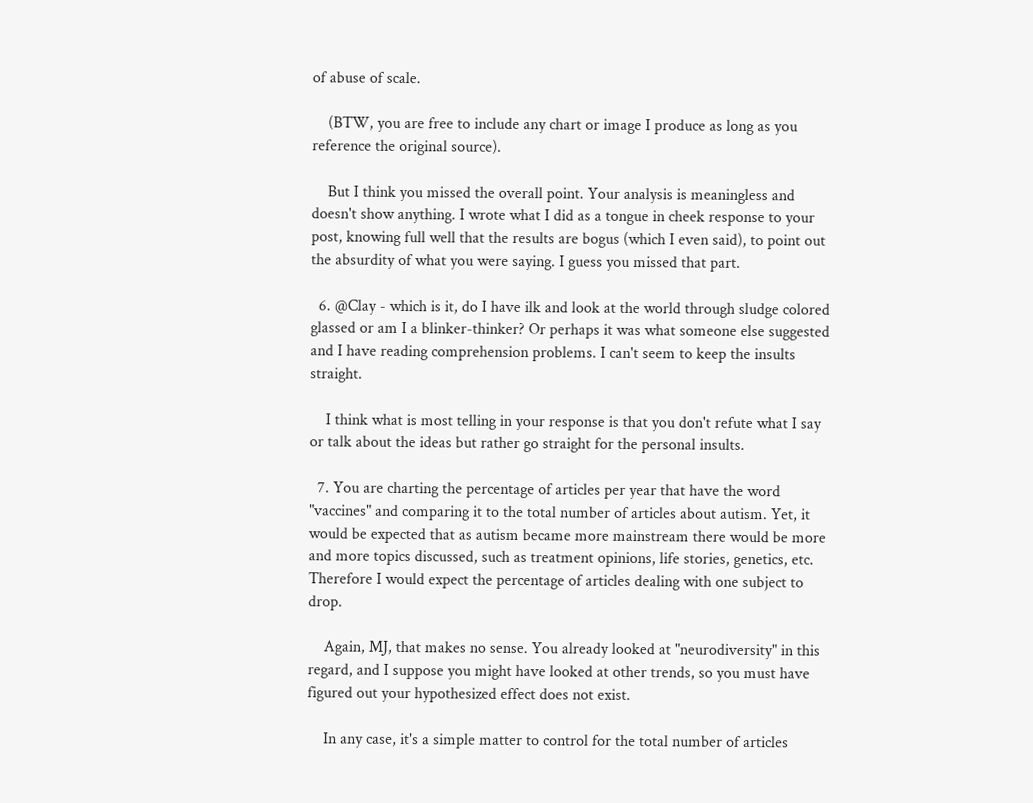of abuse of scale.

    (BTW, you are free to include any chart or image I produce as long as you reference the original source).

    But I think you missed the overall point. Your analysis is meaningless and doesn't show anything. I wrote what I did as a tongue in cheek response to your post, knowing full well that the results are bogus (which I even said), to point out the absurdity of what you were saying. I guess you missed that part.

  6. @Clay - which is it, do I have ilk and look at the world through sludge colored glassed or am I a blinker-thinker? Or perhaps it was what someone else suggested and I have reading comprehension problems. I can't seem to keep the insults straight.

    I think what is most telling in your response is that you don't refute what I say or talk about the ideas but rather go straight for the personal insults.

  7. You are charting the percentage of articles per year that have the word "vaccines" and comparing it to the total number of articles about autism. Yet, it would be expected that as autism became more mainstream there would be more and more topics discussed, such as treatment opinions, life stories, genetics, etc. Therefore I would expect the percentage of articles dealing with one subject to drop.

    Again, MJ, that makes no sense. You already looked at "neurodiversity" in this regard, and I suppose you might have looked at other trends, so you must have figured out your hypothesized effect does not exist.

    In any case, it's a simple matter to control for the total number of articles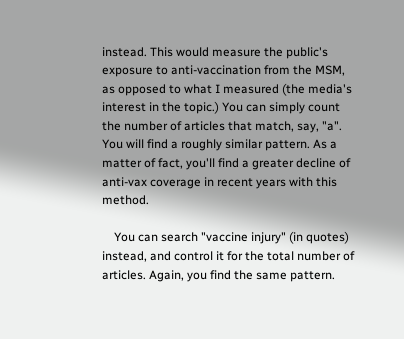instead. This would measure the public's exposure to anti-vaccination from the MSM, as opposed to what I measured (the media's interest in the topic.) You can simply count the number of articles that match, say, "a". You will find a roughly similar pattern. As a matter of fact, you'll find a greater decline of anti-vax coverage in recent years with this method.

    You can search "vaccine injury" (in quotes) instead, and control it for the total number of articles. Again, you find the same pattern.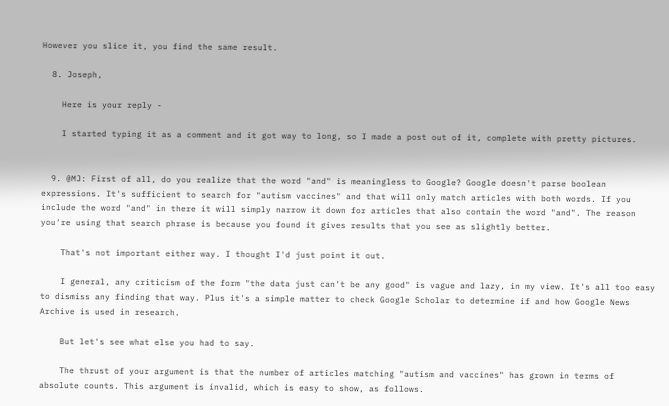However you slice it, you find the same result.

  8. Joseph,

    Here is your reply -

    I started typing it as a comment and it got way to long, so I made a post out of it, complete with pretty pictures.


  9. @MJ: First of all, do you realize that the word "and" is meaningless to Google? Google doesn't parse boolean expressions. It's sufficient to search for "autism vaccines" and that will only match articles with both words. If you include the word "and" in there it will simply narrow it down for articles that also contain the word "and". The reason you're using that search phrase is because you found it gives results that you see as slightly better.

    That's not important either way. I thought I'd just point it out.

    I general, any criticism of the form "the data just can't be any good" is vague and lazy, in my view. It's all too easy to dismiss any finding that way. Plus it's a simple matter to check Google Scholar to determine if and how Google News Archive is used in research.

    But let's see what else you had to say.

    The thrust of your argument is that the number of articles matching "autism and vaccines" has grown in terms of absolute counts. This argument is invalid, which is easy to show, as follows.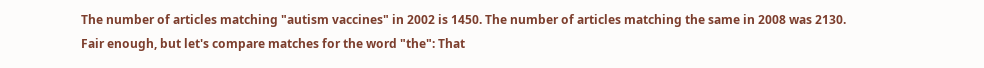The number of articles matching "autism vaccines" in 2002 is 1450. The number of articles matching the same in 2008 was 2130. Fair enough, but let's compare matches for the word "the": That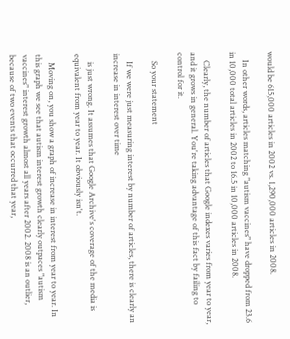would be 615,000 articles in 2002 vs. 1,290,000 articles in 2008.

    In other words, articles matching "autism vaccines" have dropped from 23.6 in 10,000 total articles in 2002 to 16.5 in 10,000 articles in 2008.

    Clearly, the number of articles that Google indexes varies from year to year, and it grows in general. You're taking advantage of this fact by failing to control for it.

    So your statement

    If we were just measuring interest by number of articles, there is clearly an increase in interest over time

    is just wrong. It assumes that Google Archive's coverage of the media is equivalent from year to year. It obviously isn't.

    Moving on, you show a graph of increase in interest from year to year. In this graph we see that autism interest growth clearly outpaces "autism vaccines" interest growth almost all years after 2002. 2008 is an outlier, because of two events that occurred that year,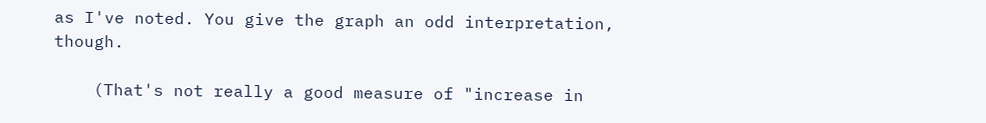as I've noted. You give the graph an odd interpretation, though.

    (That's not really a good measure of "increase in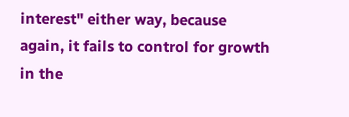interest" either way, because again, it fails to control for growth in the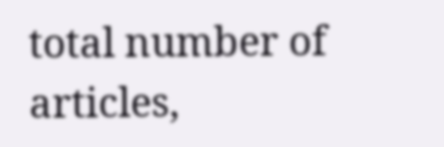total number of articles,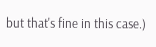but that's fine in this case.)